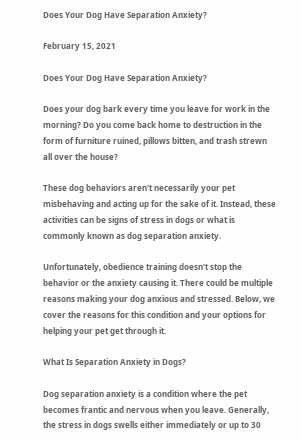Does Your Dog Have Separation Anxiety?

February 15, 2021

Does Your Dog Have Separation Anxiety?

Does your dog bark every time you leave for work in the morning? Do you come back home to destruction in the form of furniture ruined, pillows bitten, and trash strewn all over the house?

These dog behaviors aren't necessarily your pet misbehaving and acting up for the sake of it. Instead, these activities can be signs of stress in dogs or what is commonly known as dog separation anxiety.

Unfortunately, obedience training doesn't stop the behavior or the anxiety causing it. There could be multiple reasons making your dog anxious and stressed. Below, we cover the reasons for this condition and your options for helping your pet get through it.

What Is Separation Anxiety in Dogs?

Dog separation anxiety is a condition where the pet becomes frantic and nervous when you leave. Generally, the stress in dogs swells either immediately or up to 30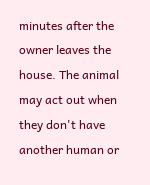minutes after the owner leaves the house. The animal may act out when they don't have another human or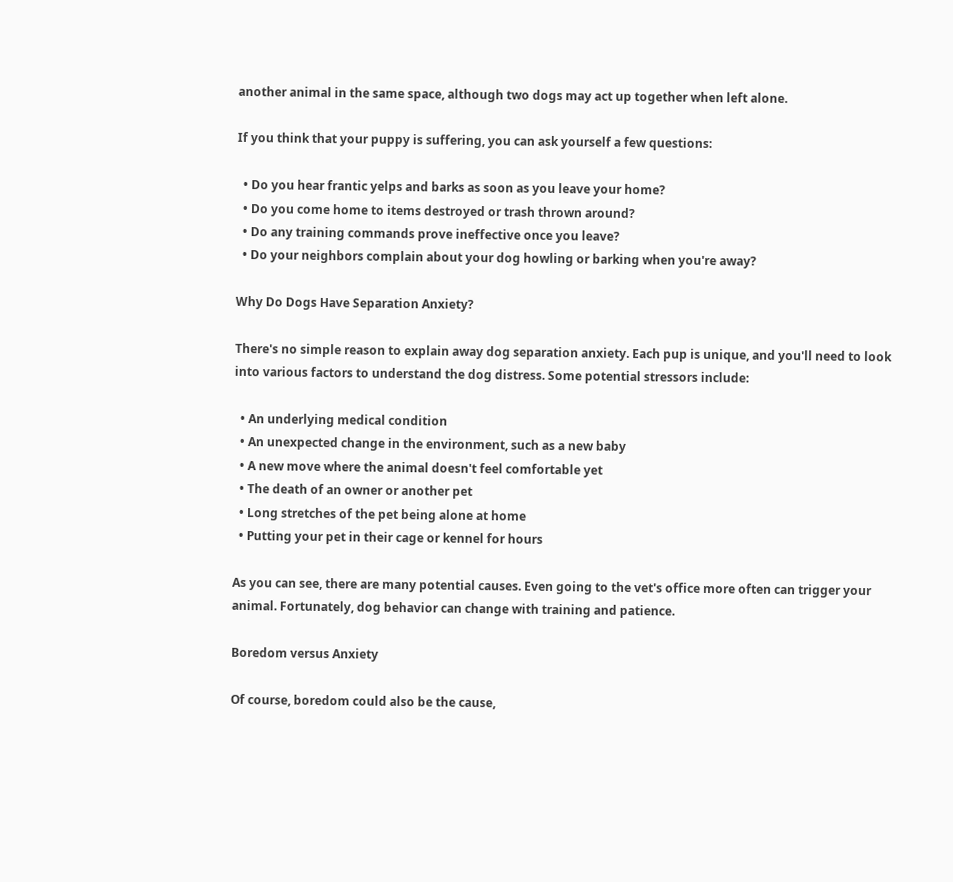another animal in the same space, although two dogs may act up together when left alone.

If you think that your puppy is suffering, you can ask yourself a few questions:

  • Do you hear frantic yelps and barks as soon as you leave your home?
  • Do you come home to items destroyed or trash thrown around?
  • Do any training commands prove ineffective once you leave?
  • Do your neighbors complain about your dog howling or barking when you're away?

Why Do Dogs Have Separation Anxiety?

There's no simple reason to explain away dog separation anxiety. Each pup is unique, and you'll need to look into various factors to understand the dog distress. Some potential stressors include:

  • An underlying medical condition
  • An unexpected change in the environment, such as a new baby
  • A new move where the animal doesn't feel comfortable yet
  • The death of an owner or another pet
  • Long stretches of the pet being alone at home
  • Putting your pet in their cage or kennel for hours

As you can see, there are many potential causes. Even going to the vet's office more often can trigger your animal. Fortunately, dog behavior can change with training and patience.

Boredom versus Anxiety

Of course, boredom could also be the cause,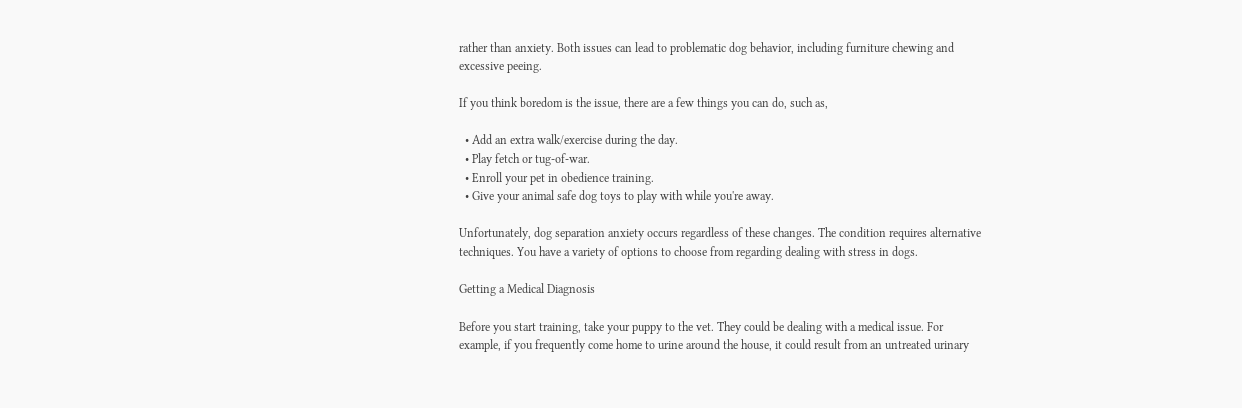rather than anxiety. Both issues can lead to problematic dog behavior, including furniture chewing and excessive peeing.

If you think boredom is the issue, there are a few things you can do, such as,

  • Add an extra walk/exercise during the day.
  • Play fetch or tug-of-war.
  • Enroll your pet in obedience training.
  • Give your animal safe dog toys to play with while you're away.

Unfortunately, dog separation anxiety occurs regardless of these changes. The condition requires alternative techniques. You have a variety of options to choose from regarding dealing with stress in dogs.

Getting a Medical Diagnosis

Before you start training, take your puppy to the vet. They could be dealing with a medical issue. For example, if you frequently come home to urine around the house, it could result from an untreated urinary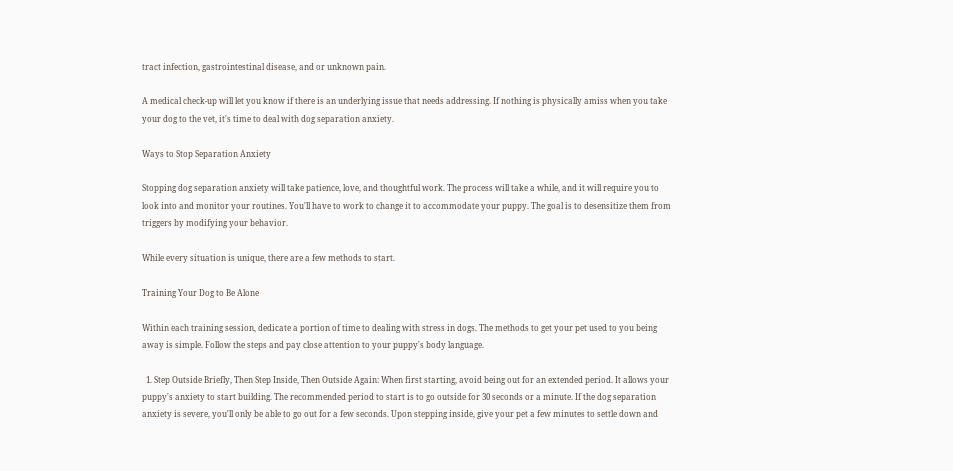tract infection, gastrointestinal disease, and or unknown pain.

A medical check-up will let you know if there is an underlying issue that needs addressing. If nothing is physically amiss when you take your dog to the vet, it's time to deal with dog separation anxiety.

Ways to Stop Separation Anxiety

Stopping dog separation anxiety will take patience, love, and thoughtful work. The process will take a while, and it will require you to look into and monitor your routines. You'll have to work to change it to accommodate your puppy. The goal is to desensitize them from triggers by modifying your behavior.

While every situation is unique, there are a few methods to start.

Training Your Dog to Be Alone

Within each training session, dedicate a portion of time to dealing with stress in dogs. The methods to get your pet used to you being away is simple. Follow the steps and pay close attention to your puppy's body language.

  1. Step Outside Briefly, Then Step Inside, Then Outside Again: When first starting, avoid being out for an extended period. It allows your puppy's anxiety to start building. The recommended period to start is to go outside for 30 seconds or a minute. If the dog separation anxiety is severe, you'll only be able to go out for a few seconds. Upon stepping inside, give your pet a few minutes to settle down and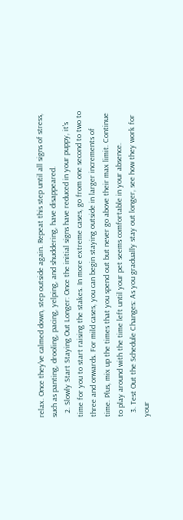relax. Once they've calmed down, step outside again. Repeat this step until all signs of stress, such as panting, drooling, pacing, yelping, and shuddering, have disappeared.
  2. Slowly Start Staying Out Longer: Once the initial signs have reduced in your puppy, it's time for you to start raising the stakes. In more extreme cases, go from one second to two to three and onwards. For mild cases, you can begin staying outside in larger increments of time. Plus, mix up the times that you spend out but never go above their max limit. Continue to play around with the time left until your pet seems comfortable in your absence.
  3. Test Out the Schedule Changes: As you gradually stay out longer, see how they work for your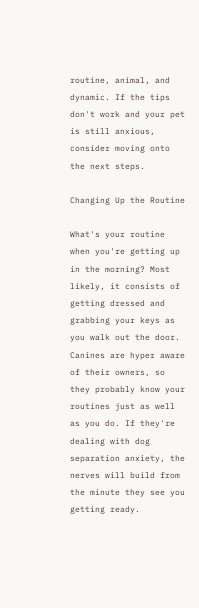routine, animal, and dynamic. If the tips don't work and your pet is still anxious, consider moving onto the next steps.

Changing Up the Routine

What's your routine when you're getting up in the morning? Most likely, it consists of getting dressed and grabbing your keys as you walk out the door. Canines are hyper aware of their owners, so they probably know your routines just as well as you do. If they're dealing with dog separation anxiety, the nerves will build from the minute they see you getting ready.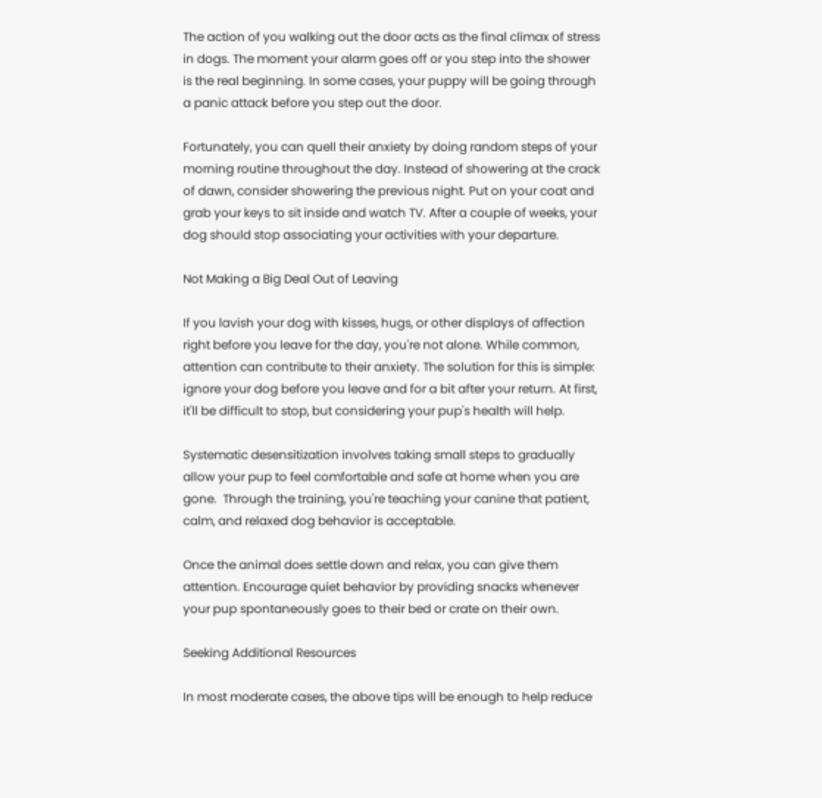The action of you walking out the door acts as the final climax of stress in dogs. The moment your alarm goes off or you step into the shower is the real beginning. In some cases, your puppy will be going through a panic attack before you step out the door.

Fortunately, you can quell their anxiety by doing random steps of your morning routine throughout the day. Instead of showering at the crack of dawn, consider showering the previous night. Put on your coat and grab your keys to sit inside and watch TV. After a couple of weeks, your dog should stop associating your activities with your departure.

Not Making a Big Deal Out of Leaving

If you lavish your dog with kisses, hugs, or other displays of affection right before you leave for the day, you're not alone. While common, attention can contribute to their anxiety. The solution for this is simple: ignore your dog before you leave and for a bit after your return. At first, it'll be difficult to stop, but considering your pup's health will help.

Systematic desensitization involves taking small steps to gradually allow your pup to feel comfortable and safe at home when you are gone.  Through the training, you're teaching your canine that patient, calm, and relaxed dog behavior is acceptable.

Once the animal does settle down and relax, you can give them attention. Encourage quiet behavior by providing snacks whenever your pup spontaneously goes to their bed or crate on their own.

Seeking Additional Resources

In most moderate cases, the above tips will be enough to help reduce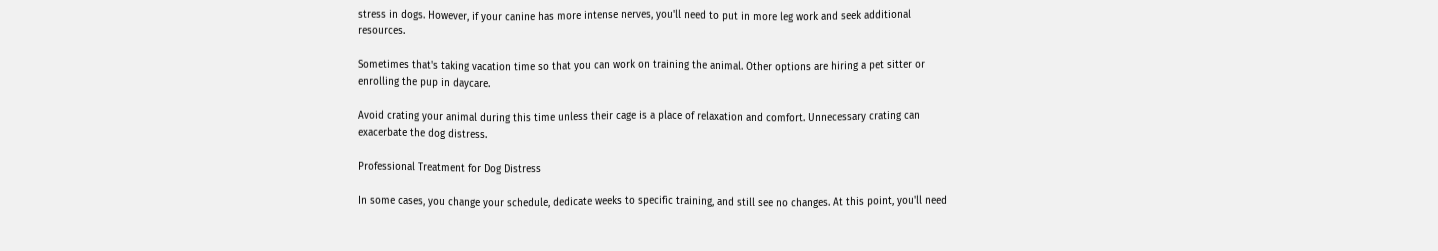stress in dogs. However, if your canine has more intense nerves, you'll need to put in more leg work and seek additional resources.

Sometimes that's taking vacation time so that you can work on training the animal. Other options are hiring a pet sitter or enrolling the pup in daycare.

Avoid crating your animal during this time unless their cage is a place of relaxation and comfort. Unnecessary crating can exacerbate the dog distress.

Professional Treatment for Dog Distress

In some cases, you change your schedule, dedicate weeks to specific training, and still see no changes. At this point, you'll need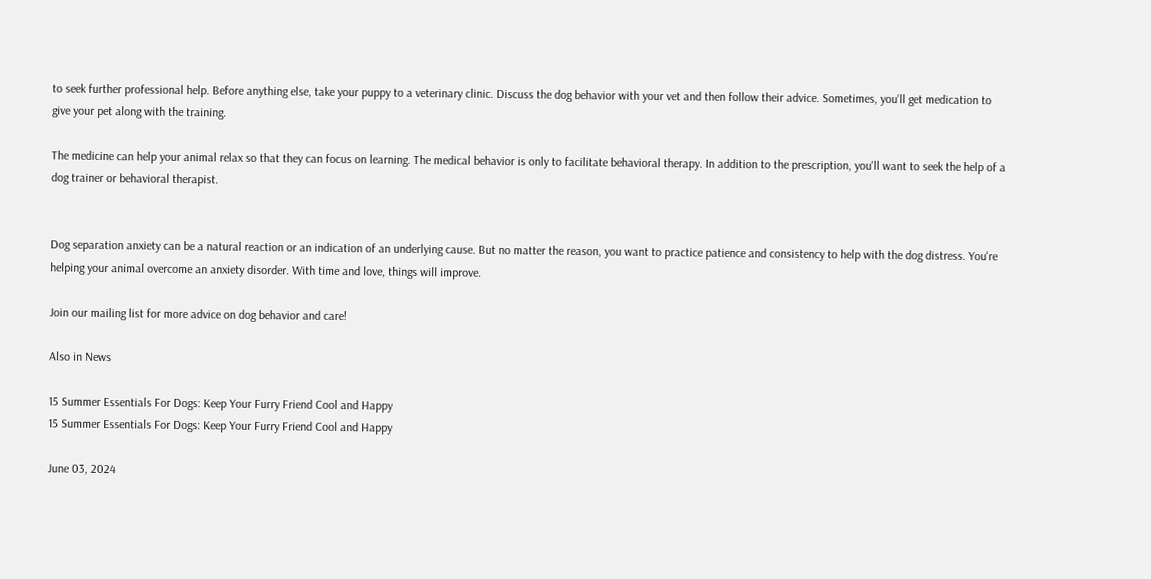to seek further professional help. Before anything else, take your puppy to a veterinary clinic. Discuss the dog behavior with your vet and then follow their advice. Sometimes, you'll get medication to give your pet along with the training.

The medicine can help your animal relax so that they can focus on learning. The medical behavior is only to facilitate behavioral therapy. In addition to the prescription, you'll want to seek the help of a dog trainer or behavioral therapist.


Dog separation anxiety can be a natural reaction or an indication of an underlying cause. But no matter the reason, you want to practice patience and consistency to help with the dog distress. You're helping your animal overcome an anxiety disorder. With time and love, things will improve.

Join our mailing list for more advice on dog behavior and care!

Also in News

15 Summer Essentials For Dogs: Keep Your Furry Friend Cool and Happy
15 Summer Essentials For Dogs: Keep Your Furry Friend Cool and Happy

June 03, 2024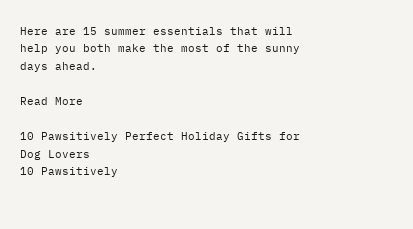Here are 15 summer essentials that will help you both make the most of the sunny days ahead.

Read More

10 Pawsitively Perfect Holiday Gifts for Dog Lovers
10 Pawsitively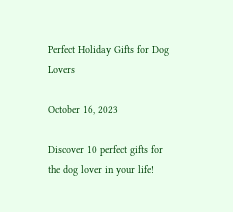Perfect Holiday Gifts for Dog Lovers

October 16, 2023

Discover 10 perfect gifts for the dog lover in your life!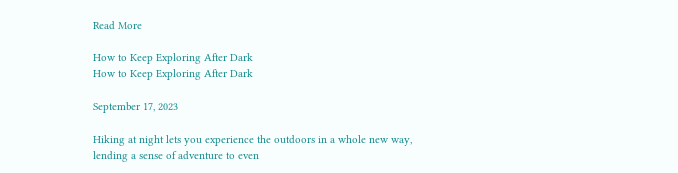Read More

How to Keep Exploring After Dark
How to Keep Exploring After Dark

September 17, 2023

Hiking at night lets you experience the outdoors in a whole new way, lending a sense of adventure to even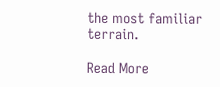the most familiar terrain.

Read More